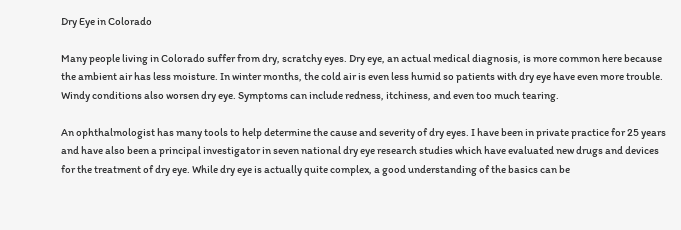Dry Eye in Colorado

Many people living in Colorado suffer from dry, scratchy eyes. Dry eye, an actual medical diagnosis, is more common here because the ambient air has less moisture. In winter months, the cold air is even less humid so patients with dry eye have even more trouble. Windy conditions also worsen dry eye. Symptoms can include redness, itchiness, and even too much tearing.

An ophthalmologist has many tools to help determine the cause and severity of dry eyes. I have been in private practice for 25 years and have also been a principal investigator in seven national dry eye research studies which have evaluated new drugs and devices for the treatment of dry eye. While dry eye is actually quite complex, a good understanding of the basics can be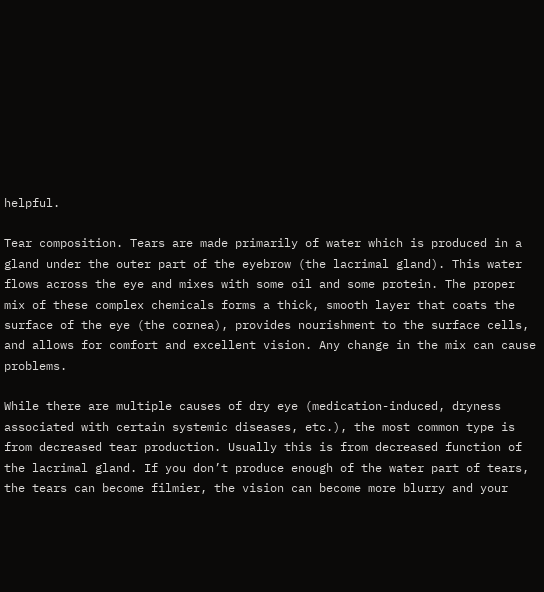helpful.

Tear composition. Tears are made primarily of water which is produced in a gland under the outer part of the eyebrow (the lacrimal gland). This water flows across the eye and mixes with some oil and some protein. The proper mix of these complex chemicals forms a thick, smooth layer that coats the surface of the eye (the cornea), provides nourishment to the surface cells, and allows for comfort and excellent vision. Any change in the mix can cause problems.

While there are multiple causes of dry eye (medication-induced, dryness associated with certain systemic diseases, etc.), the most common type is from decreased tear production. Usually this is from decreased function of the lacrimal gland. If you don’t produce enough of the water part of tears, the tears can become filmier, the vision can become more blurry and your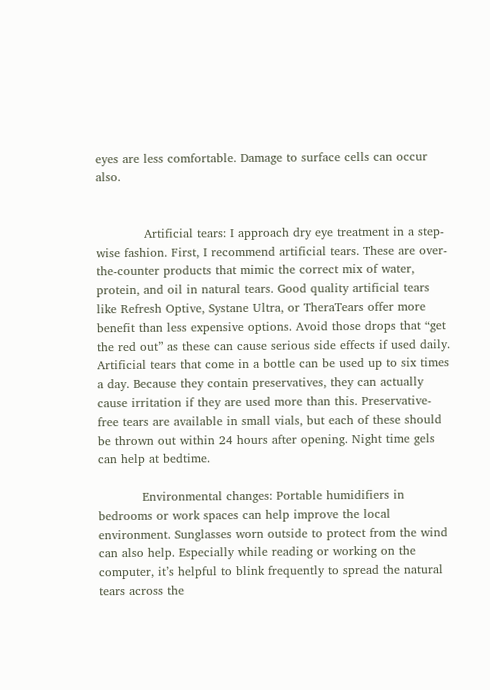eyes are less comfortable. Damage to surface cells can occur also.


            Artificial tears: I approach dry eye treatment in a step-wise fashion. First, I recommend artificial tears. These are over-the-counter products that mimic the correct mix of water, protein, and oil in natural tears. Good quality artificial tears like Refresh Optive, Systane Ultra, or TheraTears offer more benefit than less expensive options. Avoid those drops that “get the red out” as these can cause serious side effects if used daily. Artificial tears that come in a bottle can be used up to six times a day. Because they contain preservatives, they can actually cause irritation if they are used more than this. Preservative-free tears are available in small vials, but each of these should be thrown out within 24 hours after opening. Night time gels can help at bedtime.

           Environmental changes: Portable humidifiers in bedrooms or work spaces can help improve the local environment. Sunglasses worn outside to protect from the wind can also help. Especially while reading or working on the computer, it’s helpful to blink frequently to spread the natural tears across the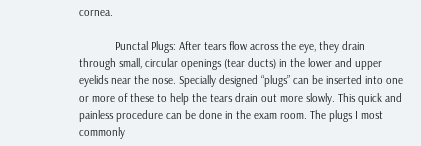cornea.

            Punctal Plugs: After tears flow across the eye, they drain through small, circular openings (tear ducts) in the lower and upper eyelids near the nose. Specially designed “plugs” can be inserted into one or more of these to help the tears drain out more slowly. This quick and painless procedure can be done in the exam room. The plugs I most commonly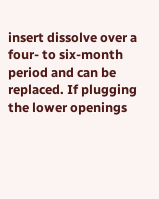insert dissolve over a four- to six-month period and can be replaced. If plugging the lower openings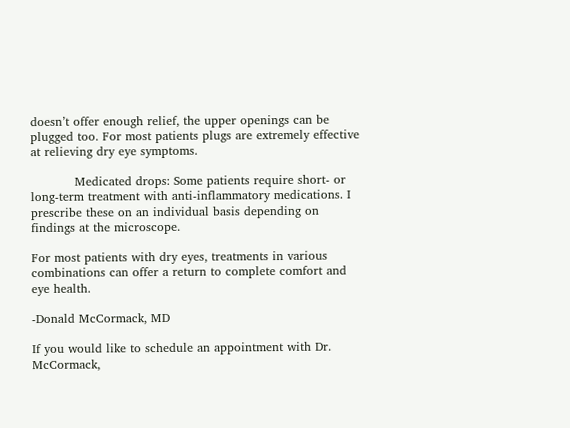doesn’t offer enough relief, the upper openings can be plugged too. For most patients plugs are extremely effective at relieving dry eye symptoms.

           Medicated drops: Some patients require short- or long-term treatment with anti-inflammatory medications. I prescribe these on an individual basis depending on findings at the microscope.

For most patients with dry eyes, treatments in various combinations can offer a return to complete comfort and eye health.

-Donald McCormack, MD

If you would like to schedule an appointment with Dr. McCormack,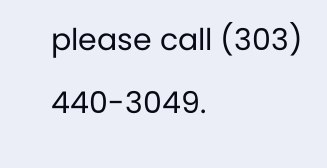please call (303) 440-3049.